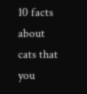10 facts about cats that you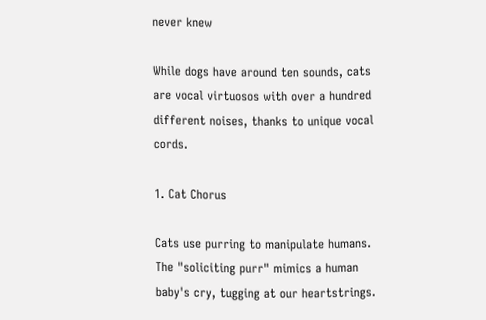never knew

While dogs have around ten sounds, cats are vocal virtuosos with over a hundred different noises, thanks to unique vocal cords.

1. Cat Chorus

Cats use purring to manipulate humans. The "soliciting purr" mimics a human baby's cry, tugging at our heartstrings.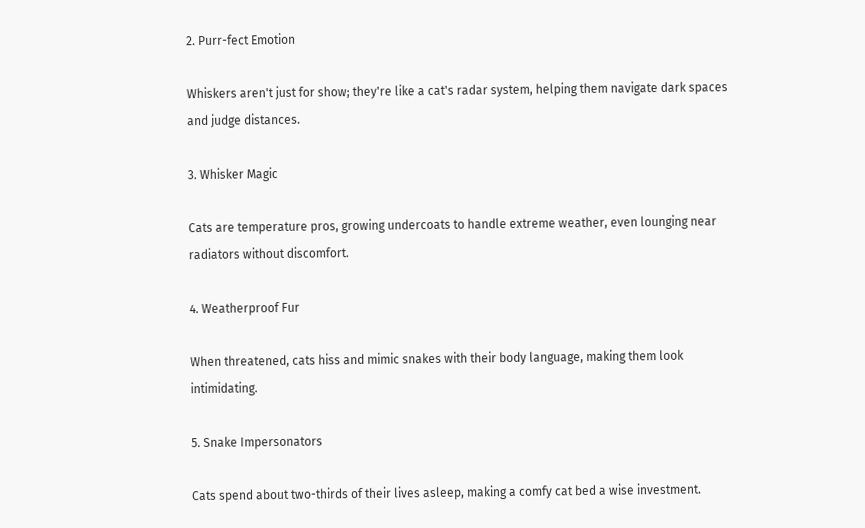2. Purr-fect Emotion

Whiskers aren't just for show; they're like a cat's radar system, helping them navigate dark spaces and judge distances.

3. Whisker Magic

Cats are temperature pros, growing undercoats to handle extreme weather, even lounging near radiators without discomfort.

4. Weatherproof Fur

When threatened, cats hiss and mimic snakes with their body language, making them look intimidating.

5. Snake Impersonators

Cats spend about two-thirds of their lives asleep, making a comfy cat bed a wise investment.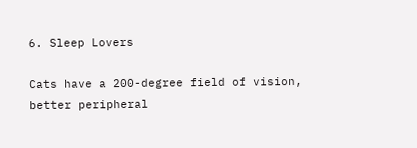6. Sleep Lovers

Cats have a 200-degree field of vision, better peripheral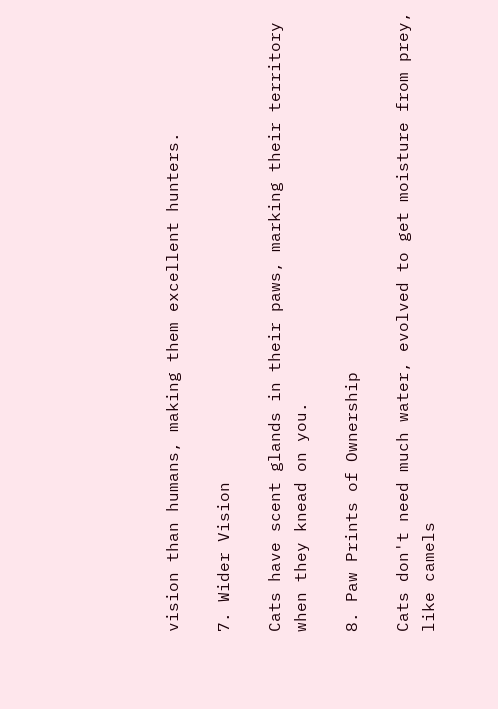vision than humans, making them excellent hunters.

7. Wider Vision

Cats have scent glands in their paws, marking their territory when they knead on you.

8. Paw Prints of Ownership

Cats don't need much water, evolved to get moisture from prey, like camels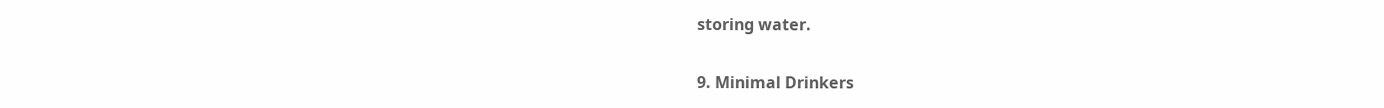storing water.

9. Minimal Drinkers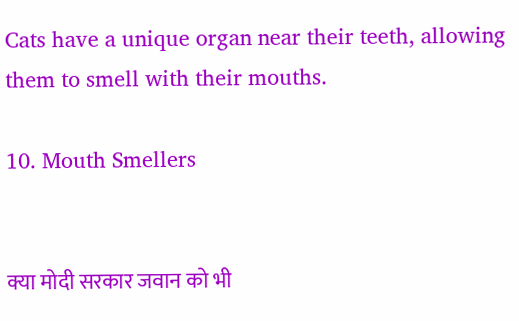Cats have a unique organ near their teeth, allowing them to smell with their mouths.

10. Mouth Smellers


क्या मोदी सरकार जवान को भी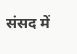संसद में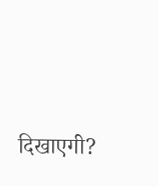दिखाएगी?